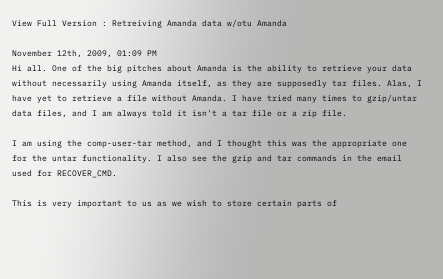View Full Version : Retreiving Amanda data w/otu Amanda

November 12th, 2009, 01:09 PM
Hi all. One of the big pitches about Amanda is the ability to retrieve your data without necessarily using Amanda itself, as they are supposedly tar files. Alas, I have yet to retrieve a file without Amanda. I have tried many times to gzip/untar data files, and I am always told it isn't a tar file or a zip file.

I am using the comp-user-tar method, and I thought this was the appropriate one for the untar functionality. I also see the gzip and tar commands in the email used for RECOVER_CMD.

This is very important to us as we wish to store certain parts of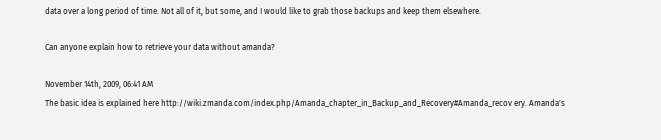data over a long period of time. Not all of it, but some, and I would like to grab those backups and keep them elsewhere.

Can anyone explain how to retrieve your data without amanda?

November 14th, 2009, 06:41 AM
The basic idea is explained here http://wiki.zmanda.com/index.php/Amanda_chapter_in_Backup_and_Recovery#Amanda_recov ery. Amanda's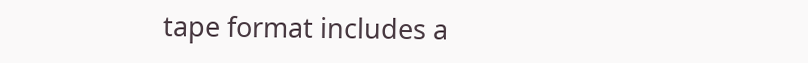tape format includes a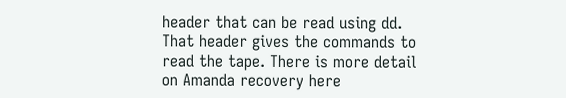header that can be read using dd. That header gives the commands to read the tape. There is more detail on Amanda recovery here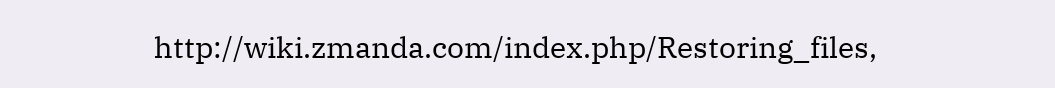http://wiki.zmanda.com/index.php/Restoring_files,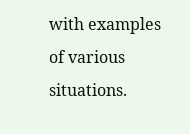with examples of various situations.